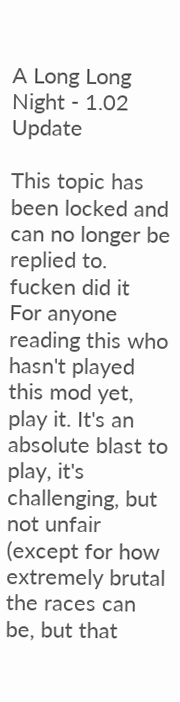A Long Long Night - 1.02 Update

This topic has been locked and can no longer be replied to.
fucken did it
For anyone reading this who hasn't played this mod yet, play it. It's an absolute blast to play, it's challenging, but not unfair (except for how extremely brutal the races can be, but that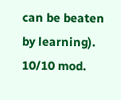can be beaten by learning). 10/10 mod.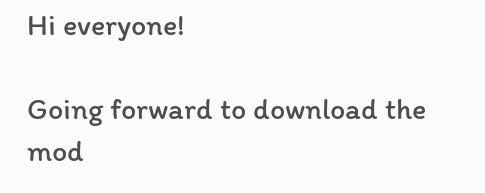Hi everyone!

Going forward to download the mod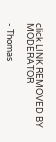click LINK REMOVED BY MODERATOR

- Thomas